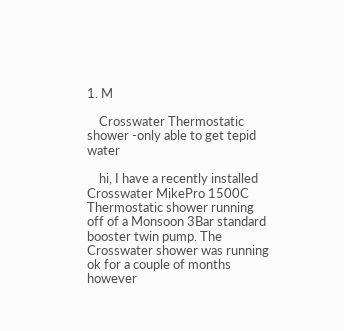1. M

    Crosswater Thermostatic shower -only able to get tepid water

    hi, I have a recently installed Crosswater MikePro 1500C Thermostatic shower running off of a Monsoon 3Bar standard booster twin pump. The Crosswater shower was running ok for a couple of months however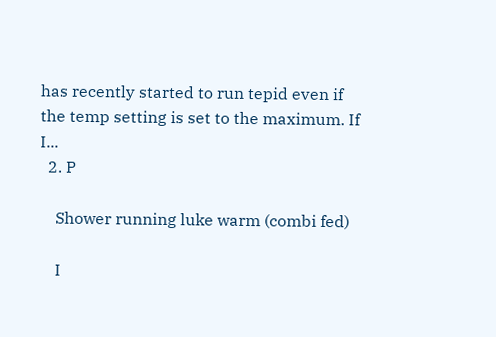has recently started to run tepid even if the temp setting is set to the maximum. If I...
  2. P

    Shower running luke warm (combi fed)

    I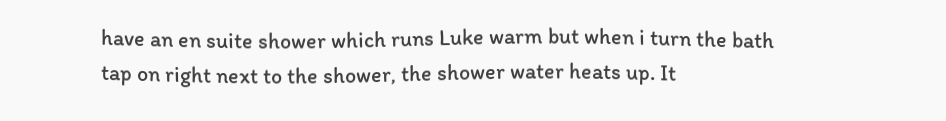have an en suite shower which runs Luke warm but when i turn the bath tap on right next to the shower, the shower water heats up. It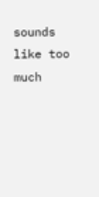sounds like too much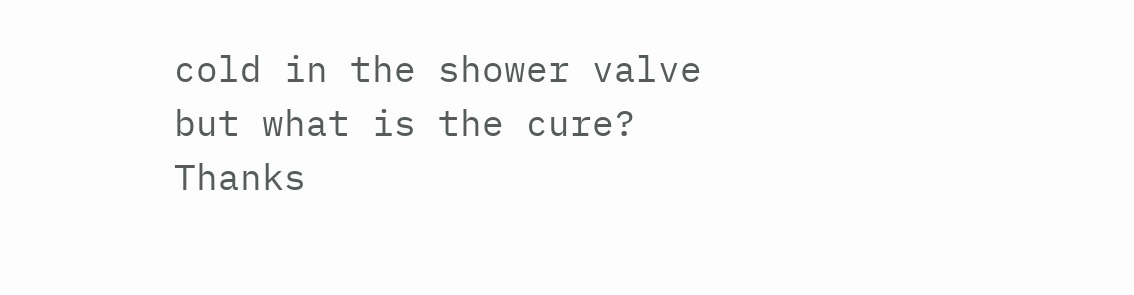cold in the shower valve but what is the cure? Thanks